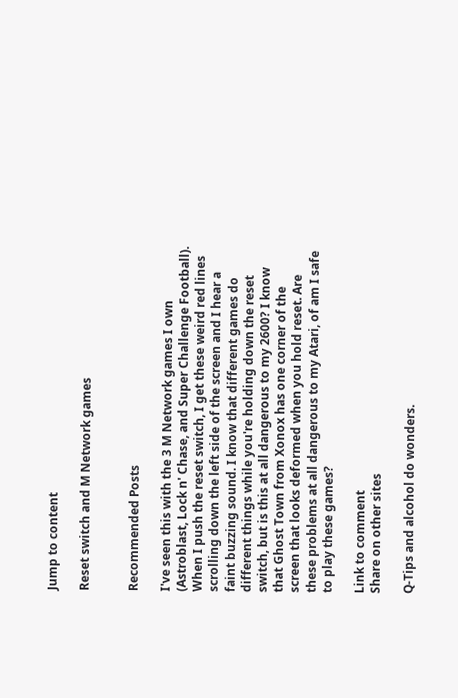Jump to content

Reset switch and M Network games


Recommended Posts

I've seen this with the 3 M Network games I own (Astroblast, Lock n' Chase, and Super Challenge Football). When I push the reset switch, I get these weird red lines scrolling down the left side of the screen and I hear a faint buzzing sound. I know that different games do different things while you're holding down the reset switch, but is this at all dangerous to my 2600? I know that Ghost Town from Xonox has one corner of the screen that looks deformed when you hold reset. Are these problems at all dangerous to my Atari, of am I safe to play these games?

Link to comment
Share on other sites

Q-Tips and alcohol do wonders.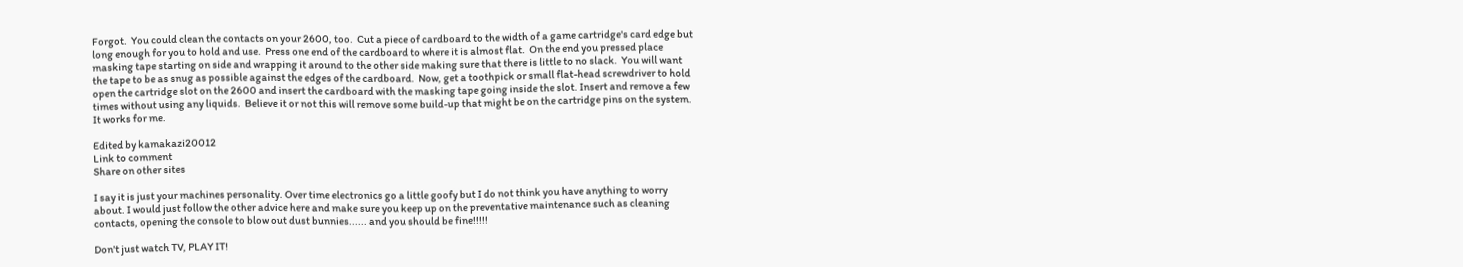Forgot.  You could clean the contacts on your 2600, too.  Cut a piece of cardboard to the width of a game cartridge's card edge but long enough for you to hold and use.  Press one end of the cardboard to where it is almost flat.  On the end you pressed place masking tape starting on side and wrapping it around to the other side making sure that there is little to no slack.  You will want the tape to be as snug as possible against the edges of the cardboard.  Now, get a toothpick or small flat-head screwdriver to hold open the cartridge slot on the 2600 and insert the cardboard with the masking tape going inside the slot. Insert and remove a few times without using any liquids.  Believe it or not this will remove some build-up that might be on the cartridge pins on the system.  It works for me.

Edited by kamakazi20012
Link to comment
Share on other sites

I say it is just your machines personality. Over time electronics go a little goofy but I do not think you have anything to worry about. I would just follow the other advice here and make sure you keep up on the preventative maintenance such as cleaning contacts, opening the console to blow out dust bunnies...... and you should be fine!!!!!

Don't just watch TV, PLAY IT!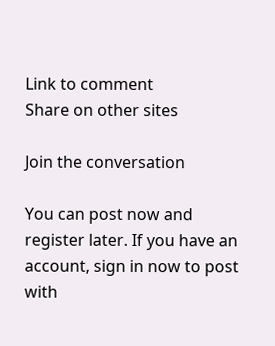Link to comment
Share on other sites

Join the conversation

You can post now and register later. If you have an account, sign in now to post with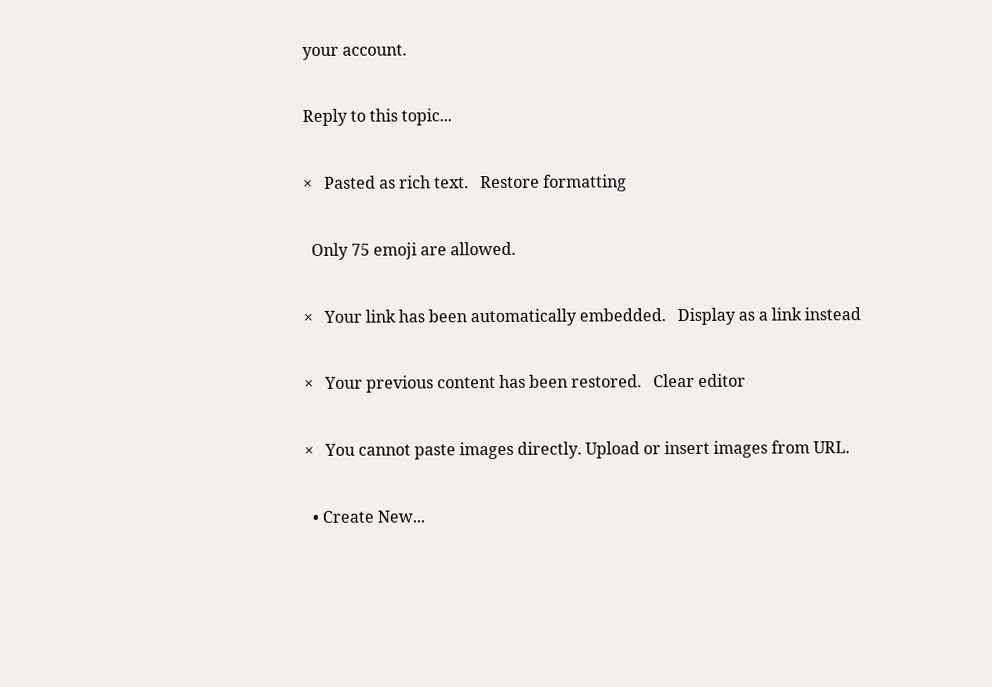your account.

Reply to this topic...

×   Pasted as rich text.   Restore formatting

  Only 75 emoji are allowed.

×   Your link has been automatically embedded.   Display as a link instead

×   Your previous content has been restored.   Clear editor

×   You cannot paste images directly. Upload or insert images from URL.

  • Create New...